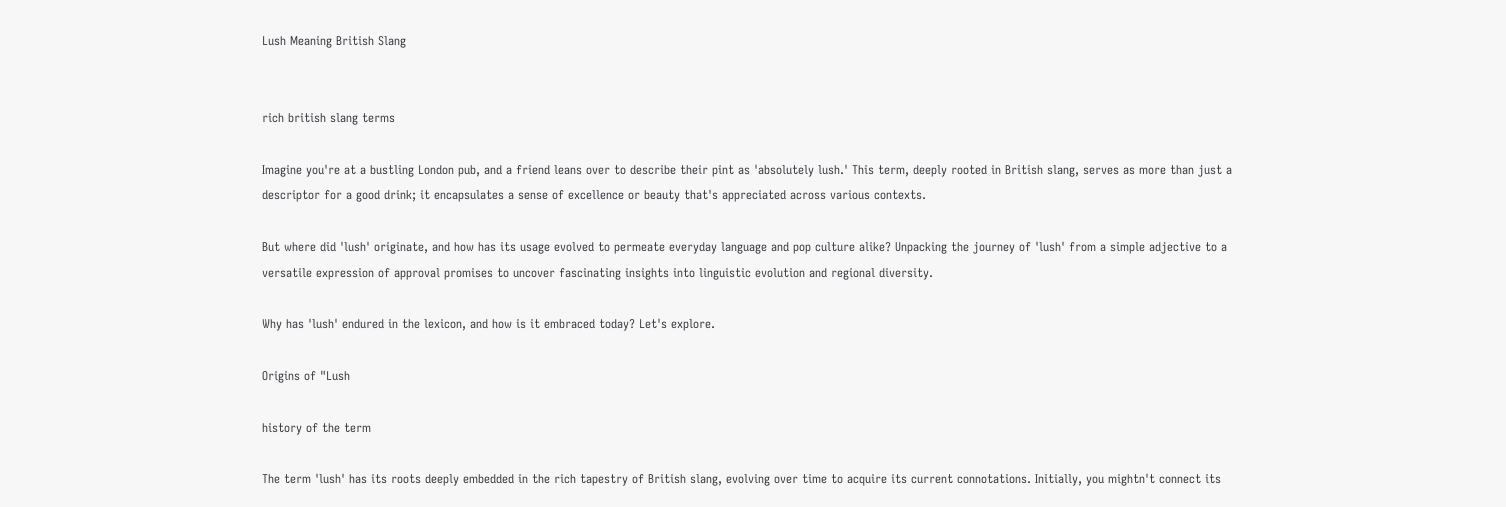Lush Meaning British Slang


rich british slang terms

Imagine you're at a bustling London pub, and a friend leans over to describe their pint as 'absolutely lush.' This term, deeply rooted in British slang, serves as more than just a descriptor for a good drink; it encapsulates a sense of excellence or beauty that's appreciated across various contexts.

But where did 'lush' originate, and how has its usage evolved to permeate everyday language and pop culture alike? Unpacking the journey of 'lush' from a simple adjective to a versatile expression of approval promises to uncover fascinating insights into linguistic evolution and regional diversity.

Why has 'lush' endured in the lexicon, and how is it embraced today? Let's explore.

Origins of "Lush

history of the term

The term 'lush' has its roots deeply embedded in the rich tapestry of British slang, evolving over time to acquire its current connotations. Initially, you mightn't connect its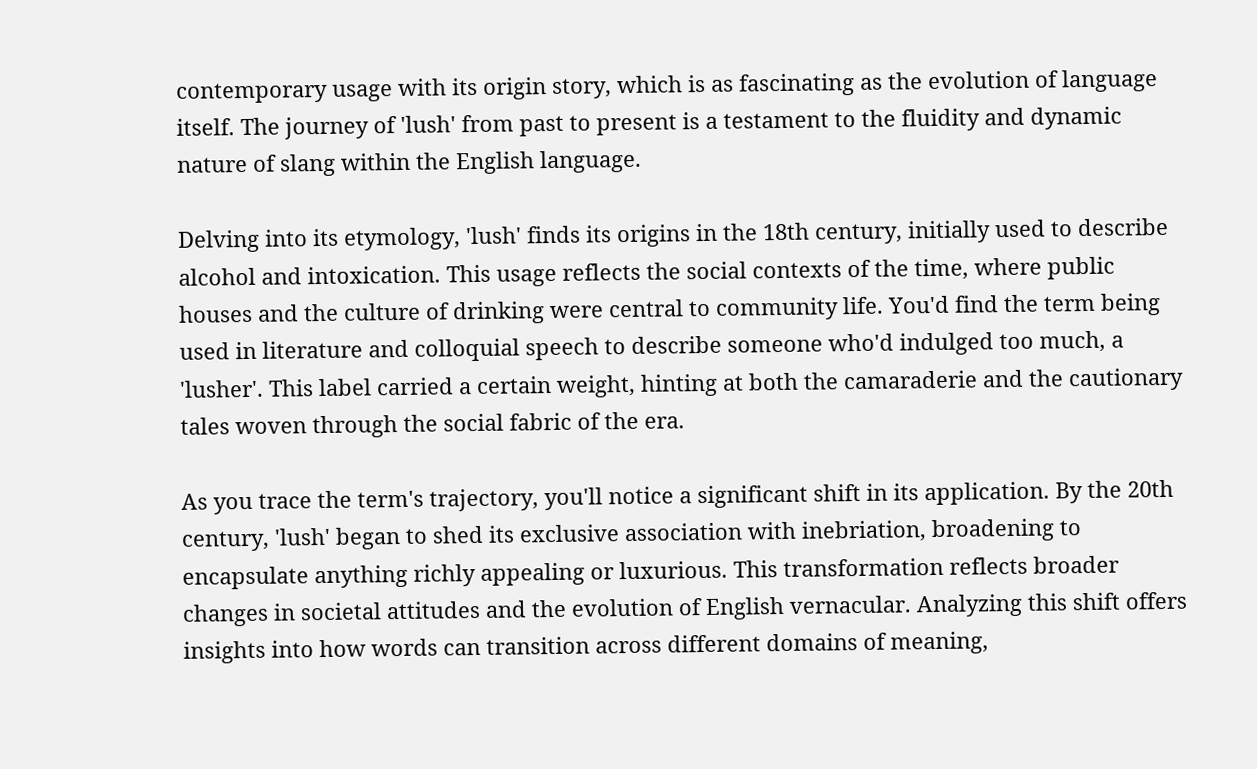contemporary usage with its origin story, which is as fascinating as the evolution of language itself. The journey of 'lush' from past to present is a testament to the fluidity and dynamic nature of slang within the English language.

Delving into its etymology, 'lush' finds its origins in the 18th century, initially used to describe alcohol and intoxication. This usage reflects the social contexts of the time, where public houses and the culture of drinking were central to community life. You'd find the term being used in literature and colloquial speech to describe someone who'd indulged too much, a 'lusher'. This label carried a certain weight, hinting at both the camaraderie and the cautionary tales woven through the social fabric of the era.

As you trace the term's trajectory, you'll notice a significant shift in its application. By the 20th century, 'lush' began to shed its exclusive association with inebriation, broadening to encapsulate anything richly appealing or luxurious. This transformation reflects broader changes in societal attitudes and the evolution of English vernacular. Analyzing this shift offers insights into how words can transition across different domains of meaning,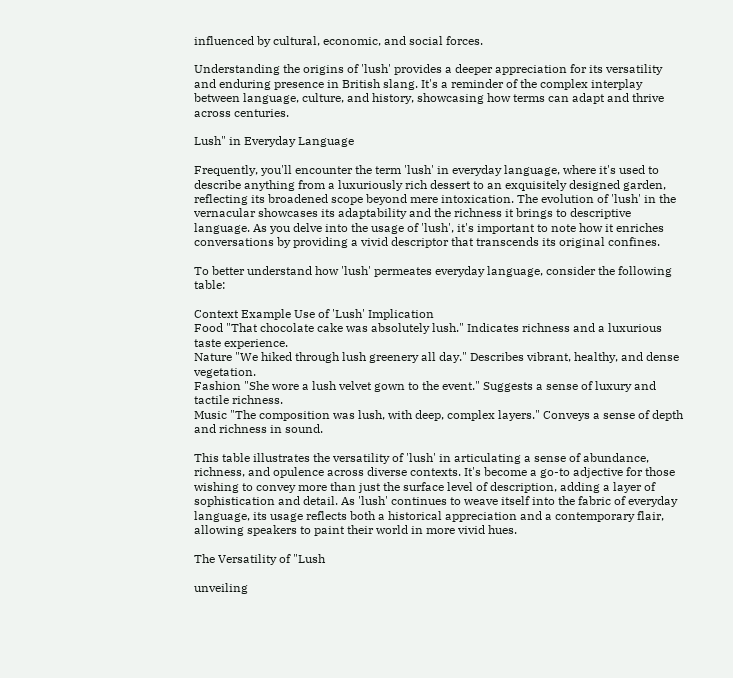influenced by cultural, economic, and social forces.

Understanding the origins of 'lush' provides a deeper appreciation for its versatility and enduring presence in British slang. It's a reminder of the complex interplay between language, culture, and history, showcasing how terms can adapt and thrive across centuries.

Lush" in Everyday Language

Frequently, you'll encounter the term 'lush' in everyday language, where it's used to describe anything from a luxuriously rich dessert to an exquisitely designed garden, reflecting its broadened scope beyond mere intoxication. The evolution of 'lush' in the vernacular showcases its adaptability and the richness it brings to descriptive language. As you delve into the usage of 'lush', it's important to note how it enriches conversations by providing a vivid descriptor that transcends its original confines.

To better understand how 'lush' permeates everyday language, consider the following table:

Context Example Use of 'Lush' Implication
Food "That chocolate cake was absolutely lush." Indicates richness and a luxurious taste experience.
Nature "We hiked through lush greenery all day." Describes vibrant, healthy, and dense vegetation.
Fashion "She wore a lush velvet gown to the event." Suggests a sense of luxury and tactile richness.
Music "The composition was lush, with deep, complex layers." Conveys a sense of depth and richness in sound.

This table illustrates the versatility of 'lush' in articulating a sense of abundance, richness, and opulence across diverse contexts. It's become a go-to adjective for those wishing to convey more than just the surface level of description, adding a layer of sophistication and detail. As 'lush' continues to weave itself into the fabric of everyday language, its usage reflects both a historical appreciation and a contemporary flair, allowing speakers to paint their world in more vivid hues.

The Versatility of "Lush

unveiling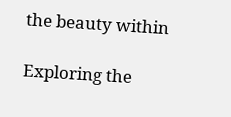the beauty within

Exploring the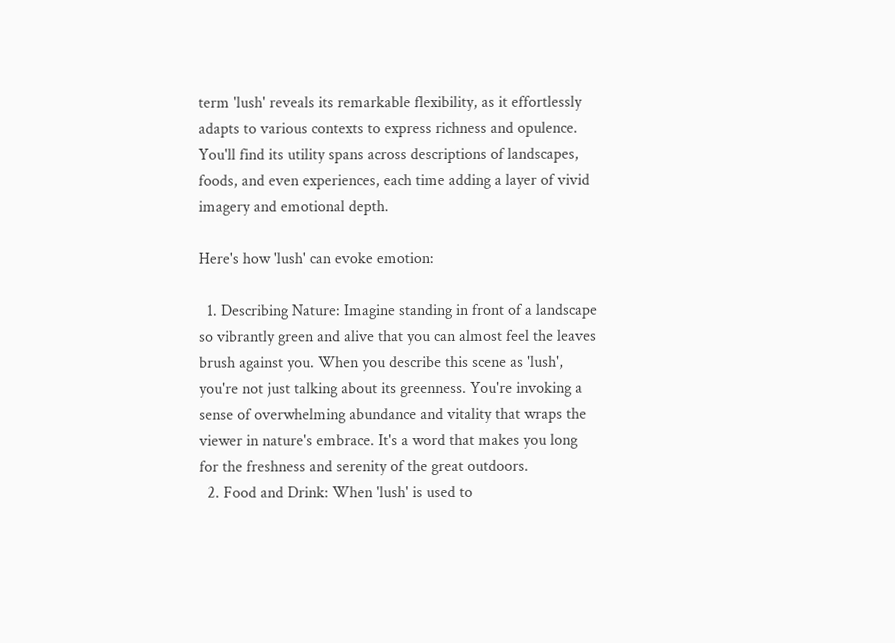term 'lush' reveals its remarkable flexibility, as it effortlessly adapts to various contexts to express richness and opulence. You'll find its utility spans across descriptions of landscapes, foods, and even experiences, each time adding a layer of vivid imagery and emotional depth.

Here's how 'lush' can evoke emotion:

  1. Describing Nature: Imagine standing in front of a landscape so vibrantly green and alive that you can almost feel the leaves brush against you. When you describe this scene as 'lush', you're not just talking about its greenness. You're invoking a sense of overwhelming abundance and vitality that wraps the viewer in nature's embrace. It's a word that makes you long for the freshness and serenity of the great outdoors.
  2. Food and Drink: When 'lush' is used to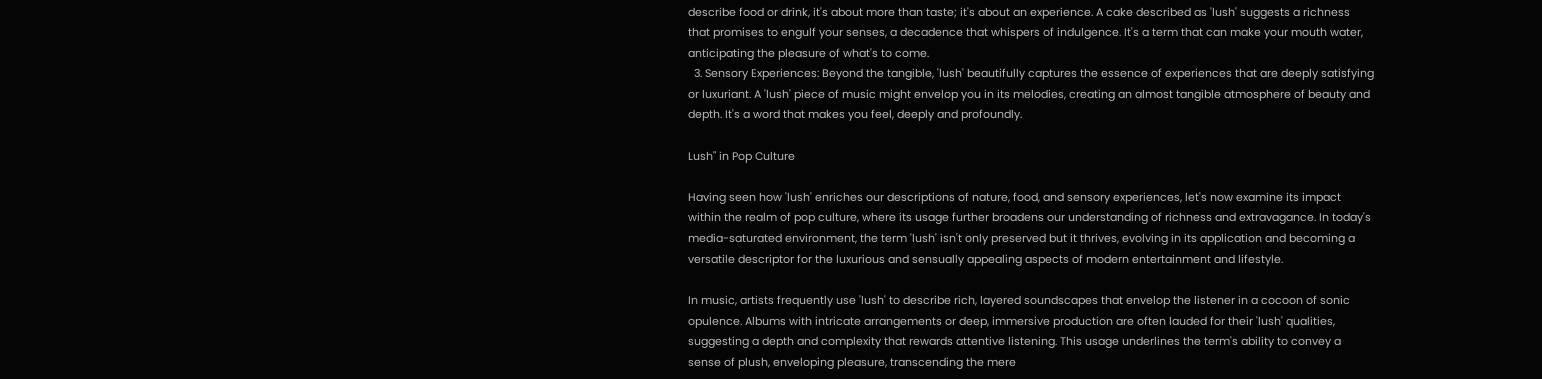describe food or drink, it's about more than taste; it's about an experience. A cake described as 'lush' suggests a richness that promises to engulf your senses, a decadence that whispers of indulgence. It's a term that can make your mouth water, anticipating the pleasure of what's to come.
  3. Sensory Experiences: Beyond the tangible, 'lush' beautifully captures the essence of experiences that are deeply satisfying or luxuriant. A 'lush' piece of music might envelop you in its melodies, creating an almost tangible atmosphere of beauty and depth. It's a word that makes you feel, deeply and profoundly.

Lush" in Pop Culture

Having seen how 'lush' enriches our descriptions of nature, food, and sensory experiences, let's now examine its impact within the realm of pop culture, where its usage further broadens our understanding of richness and extravagance. In today's media-saturated environment, the term 'lush' isn't only preserved but it thrives, evolving in its application and becoming a versatile descriptor for the luxurious and sensually appealing aspects of modern entertainment and lifestyle.

In music, artists frequently use 'lush' to describe rich, layered soundscapes that envelop the listener in a cocoon of sonic opulence. Albums with intricate arrangements or deep, immersive production are often lauded for their 'lush' qualities, suggesting a depth and complexity that rewards attentive listening. This usage underlines the term's ability to convey a sense of plush, enveloping pleasure, transcending the mere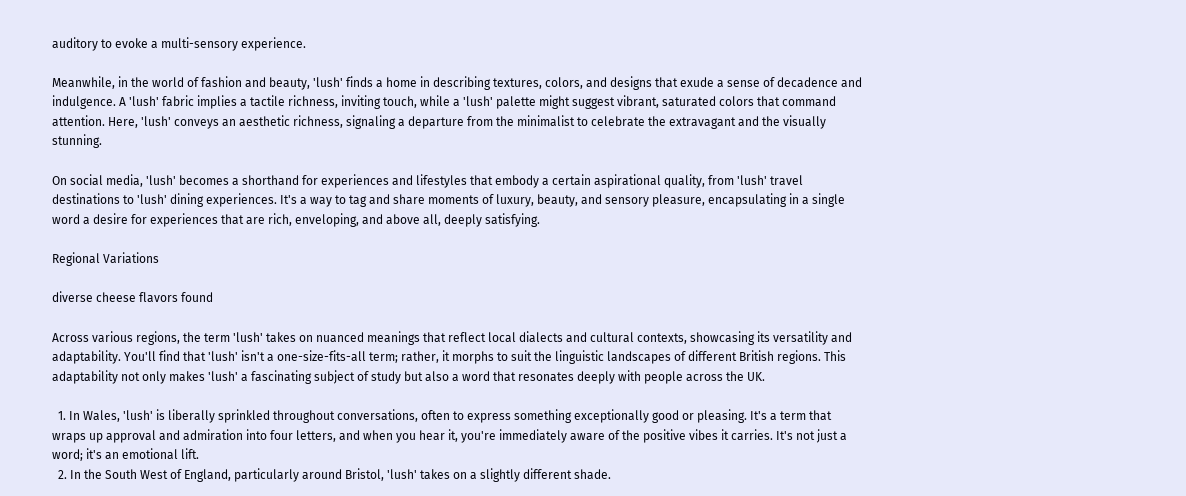auditory to evoke a multi-sensory experience.

Meanwhile, in the world of fashion and beauty, 'lush' finds a home in describing textures, colors, and designs that exude a sense of decadence and indulgence. A 'lush' fabric implies a tactile richness, inviting touch, while a 'lush' palette might suggest vibrant, saturated colors that command attention. Here, 'lush' conveys an aesthetic richness, signaling a departure from the minimalist to celebrate the extravagant and the visually stunning.

On social media, 'lush' becomes a shorthand for experiences and lifestyles that embody a certain aspirational quality, from 'lush' travel destinations to 'lush' dining experiences. It's a way to tag and share moments of luxury, beauty, and sensory pleasure, encapsulating in a single word a desire for experiences that are rich, enveloping, and above all, deeply satisfying.

Regional Variations

diverse cheese flavors found

Across various regions, the term 'lush' takes on nuanced meanings that reflect local dialects and cultural contexts, showcasing its versatility and adaptability. You'll find that 'lush' isn't a one-size-fits-all term; rather, it morphs to suit the linguistic landscapes of different British regions. This adaptability not only makes 'lush' a fascinating subject of study but also a word that resonates deeply with people across the UK.

  1. In Wales, 'lush' is liberally sprinkled throughout conversations, often to express something exceptionally good or pleasing. It's a term that wraps up approval and admiration into four letters, and when you hear it, you're immediately aware of the positive vibes it carries. It's not just a word; it's an emotional lift.
  2. In the South West of England, particularly around Bristol, 'lush' takes on a slightly different shade.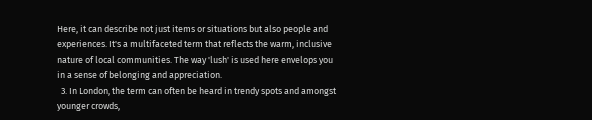Here, it can describe not just items or situations but also people and experiences. It's a multifaceted term that reflects the warm, inclusive nature of local communities. The way 'lush' is used here envelops you in a sense of belonging and appreciation.
  3. In London, the term can often be heard in trendy spots and amongst younger crowds,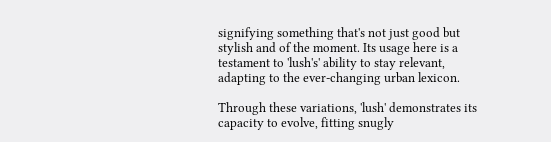signifying something that's not just good but stylish and of the moment. Its usage here is a testament to 'lush's' ability to stay relevant, adapting to the ever-changing urban lexicon.

Through these variations, 'lush' demonstrates its capacity to evolve, fitting snugly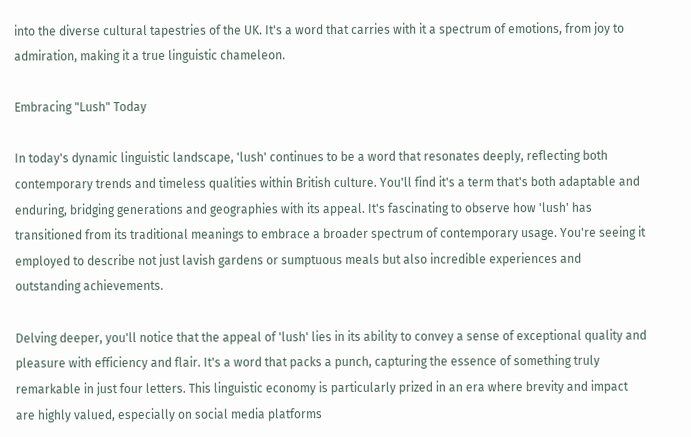into the diverse cultural tapestries of the UK. It's a word that carries with it a spectrum of emotions, from joy to admiration, making it a true linguistic chameleon.

Embracing "Lush" Today

In today's dynamic linguistic landscape, 'lush' continues to be a word that resonates deeply, reflecting both contemporary trends and timeless qualities within British culture. You'll find it's a term that's both adaptable and enduring, bridging generations and geographies with its appeal. It's fascinating to observe how 'lush' has transitioned from its traditional meanings to embrace a broader spectrum of contemporary usage. You're seeing it employed to describe not just lavish gardens or sumptuous meals but also incredible experiences and outstanding achievements.

Delving deeper, you'll notice that the appeal of 'lush' lies in its ability to convey a sense of exceptional quality and pleasure with efficiency and flair. It's a word that packs a punch, capturing the essence of something truly remarkable in just four letters. This linguistic economy is particularly prized in an era where brevity and impact are highly valued, especially on social media platforms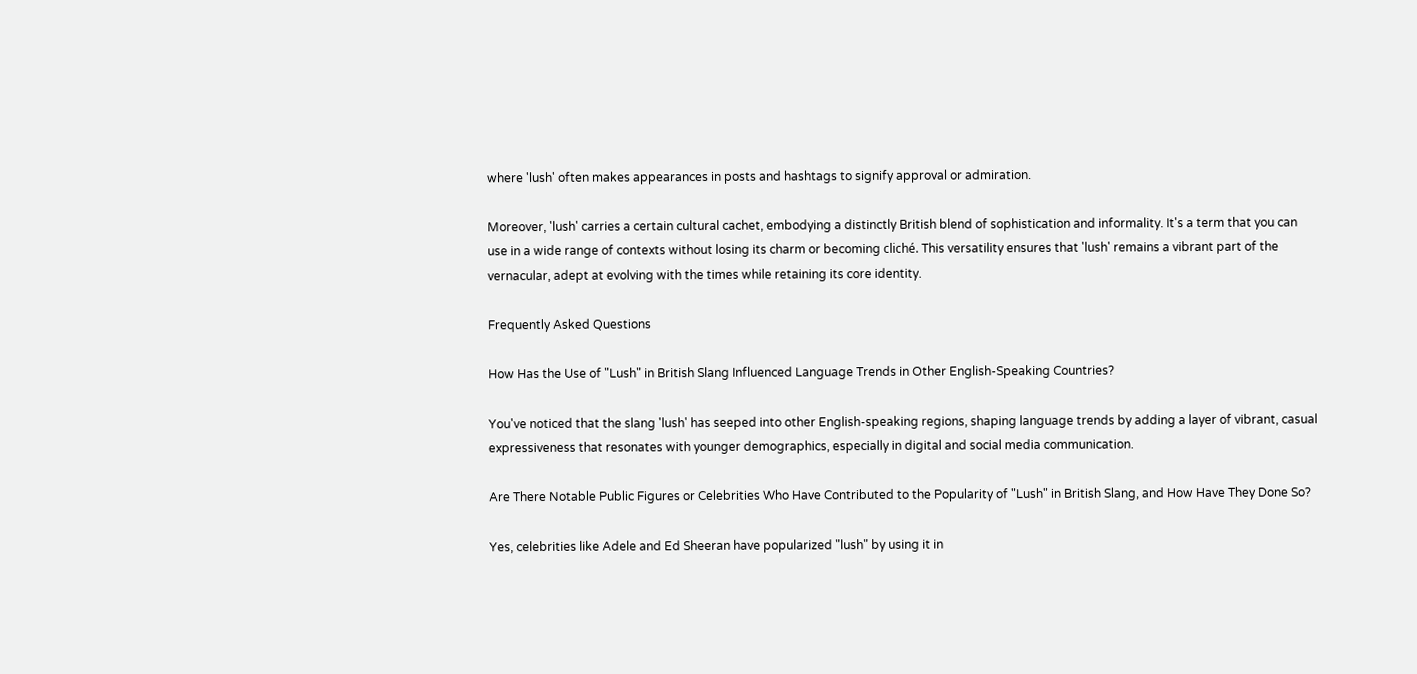where 'lush' often makes appearances in posts and hashtags to signify approval or admiration.

Moreover, 'lush' carries a certain cultural cachet, embodying a distinctly British blend of sophistication and informality. It's a term that you can use in a wide range of contexts without losing its charm or becoming cliché. This versatility ensures that 'lush' remains a vibrant part of the vernacular, adept at evolving with the times while retaining its core identity.

Frequently Asked Questions

How Has the Use of "Lush" in British Slang Influenced Language Trends in Other English-Speaking Countries?

You've noticed that the slang 'lush' has seeped into other English-speaking regions, shaping language trends by adding a layer of vibrant, casual expressiveness that resonates with younger demographics, especially in digital and social media communication.

Are There Notable Public Figures or Celebrities Who Have Contributed to the Popularity of "Lush" in British Slang, and How Have They Done So?

Yes, celebrities like Adele and Ed Sheeran have popularized "lush" by using it in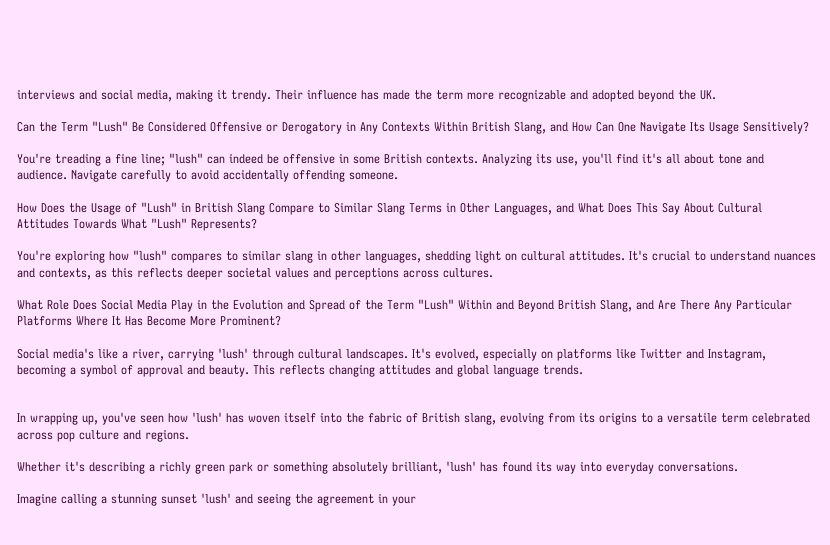interviews and social media, making it trendy. Their influence has made the term more recognizable and adopted beyond the UK.

Can the Term "Lush" Be Considered Offensive or Derogatory in Any Contexts Within British Slang, and How Can One Navigate Its Usage Sensitively?

You're treading a fine line; "lush" can indeed be offensive in some British contexts. Analyzing its use, you'll find it's all about tone and audience. Navigate carefully to avoid accidentally offending someone.

How Does the Usage of "Lush" in British Slang Compare to Similar Slang Terms in Other Languages, and What Does This Say About Cultural Attitudes Towards What "Lush" Represents?

You're exploring how "lush" compares to similar slang in other languages, shedding light on cultural attitudes. It's crucial to understand nuances and contexts, as this reflects deeper societal values and perceptions across cultures.

What Role Does Social Media Play in the Evolution and Spread of the Term "Lush" Within and Beyond British Slang, and Are There Any Particular Platforms Where It Has Become More Prominent?

Social media's like a river, carrying 'lush' through cultural landscapes. It's evolved, especially on platforms like Twitter and Instagram, becoming a symbol of approval and beauty. This reflects changing attitudes and global language trends.


In wrapping up, you've seen how 'lush' has woven itself into the fabric of British slang, evolving from its origins to a versatile term celebrated across pop culture and regions.

Whether it's describing a richly green park or something absolutely brilliant, 'lush' has found its way into everyday conversations.

Imagine calling a stunning sunset 'lush' and seeing the agreement in your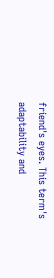friend's eyes. This term's adaptability and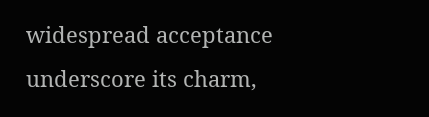widespread acceptance underscore its charm,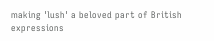making 'lush' a beloved part of British expressions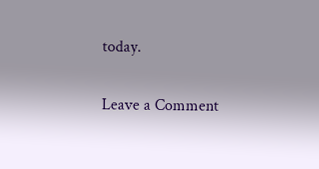today.

Leave a Comment